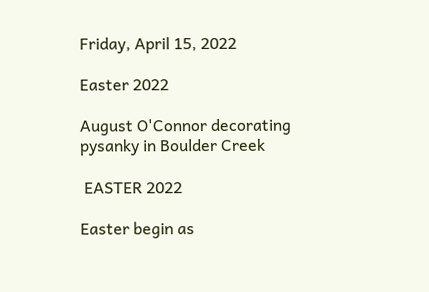Friday, April 15, 2022

Easter 2022

August O'Connor decorating pysanky in Boulder Creek

 EASTER 2022

Easter begin as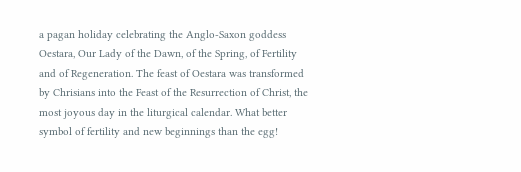a pagan holiday celebrating the Anglo-Saxon goddess Oestara, Our Lady of the Dawn, of the Spring, of Fertility and of Regeneration. The feast of Oestara was transformed by Chrisians into the Feast of the Resurrection of Christ, the most joyous day in the liturgical calendar. What better symbol of fertility and new beginnings than the egg!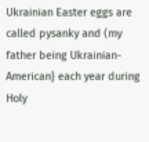Ukrainian Easter eggs are called pysanky and (my father being Ukrainian-American} each year during Holy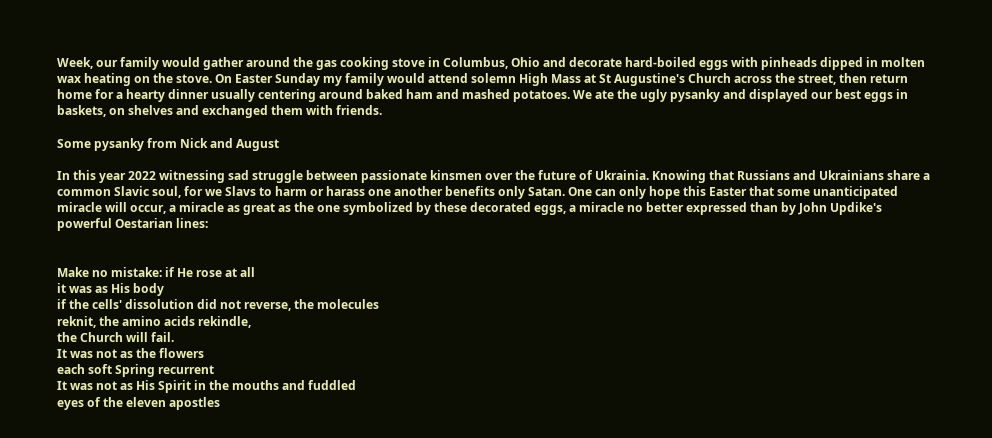Week, our family would gather around the gas cooking stove in Columbus, Ohio and decorate hard-boiled eggs with pinheads dipped in molten wax heating on the stove. On Easter Sunday my family would attend solemn High Mass at St Augustine's Church across the street, then return home for a hearty dinner usually centering around baked ham and mashed potatoes. We ate the ugly pysanky and displayed our best eggs in baskets, on shelves and exchanged them with friends.

Some pysanky from Nick and August

In this year 2022 witnessing sad struggle between passionate kinsmen over the future of Ukrainia. Knowing that Russians and Ukrainians share a common Slavic soul, for we Slavs to harm or harass one another benefits only Satan. One can only hope this Easter that some unanticipated miracle will occur, a miracle as great as the one symbolized by these decorated eggs, a miracle no better expressed than by John Updike's powerful Oestarian lines:


Make no mistake: if He rose at all
it was as His body
if the cells' dissolution did not reverse, the molecules
reknit, the amino acids rekindle,
the Church will fail.
It was not as the flowers
each soft Spring recurrent
It was not as His Spirit in the mouths and fuddled
eyes of the eleven apostles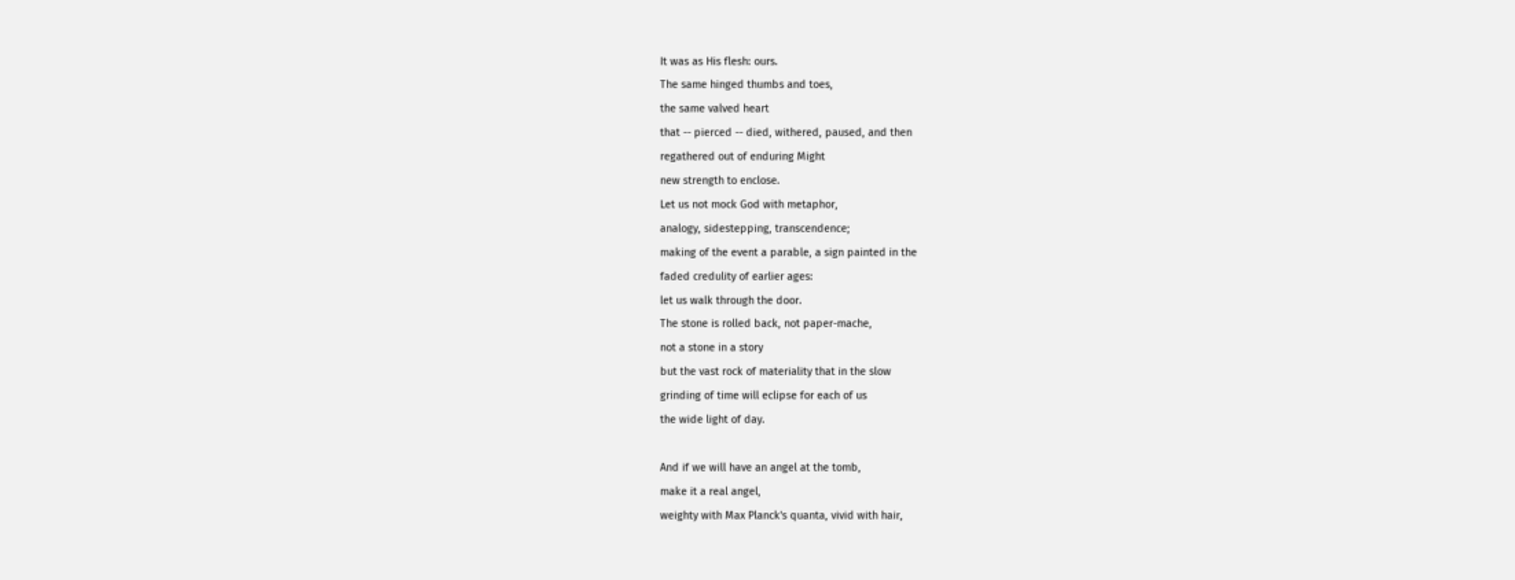It was as His flesh: ours.
The same hinged thumbs and toes,
the same valved heart
that -- pierced -- died, withered, paused, and then
regathered out of enduring Might
new strength to enclose.
Let us not mock God with metaphor,
analogy, sidestepping, transcendence;
making of the event a parable, a sign painted in the
faded credulity of earlier ages:
let us walk through the door.
The stone is rolled back, not paper-mache,
not a stone in a story
but the vast rock of materiality that in the slow
grinding of time will eclipse for each of us
the wide light of day.

And if we will have an angel at the tomb,
make it a real angel,
weighty with Max Planck's quanta, vivid with hair,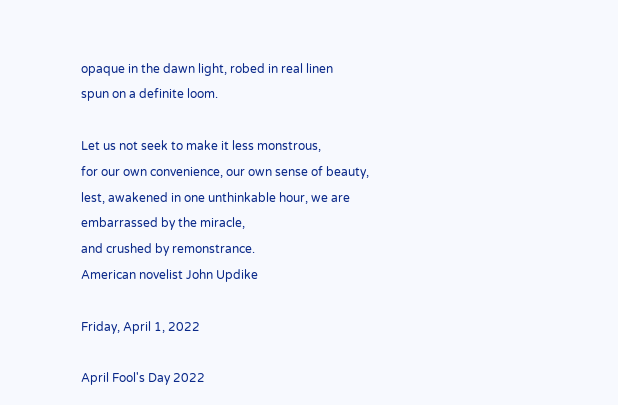opaque in the dawn light, robed in real linen
spun on a definite loom.

Let us not seek to make it less monstrous,
for our own convenience, our own sense of beauty,
lest, awakened in one unthinkable hour, we are
embarrassed by the miracle,
and crushed by remonstrance.
American novelist John Updike

Friday, April 1, 2022

April Fool's Day 2022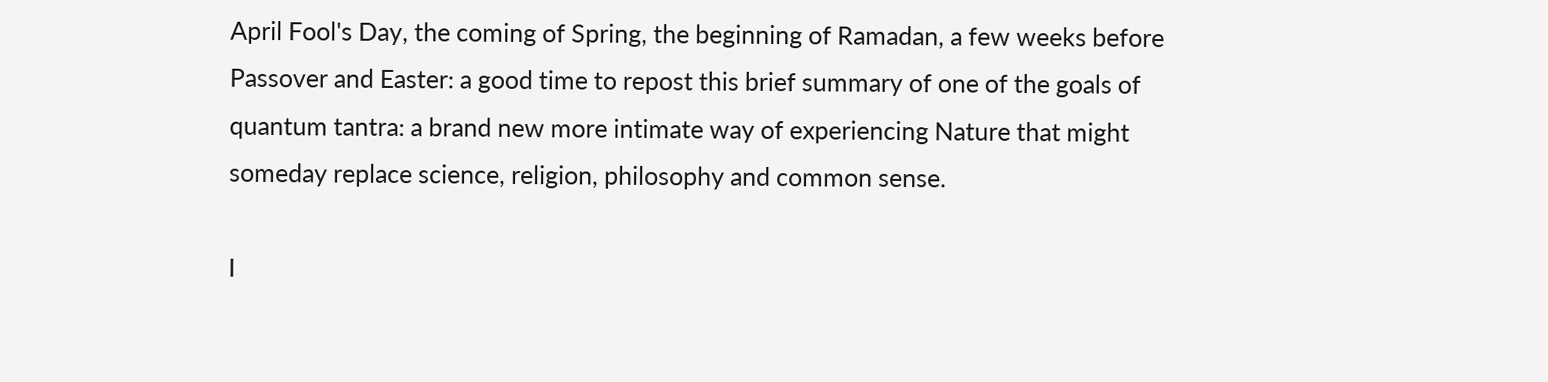April Fool's Day, the coming of Spring, the beginning of Ramadan, a few weeks before Passover and Easter: a good time to repost this brief summary of one of the goals of quantum tantra: a brand new more intimate way of experiencing Nature that might someday replace science, religion, philosophy and common sense.

I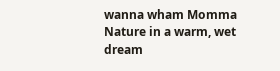wanna wham Momma Nature in a warm, wet dream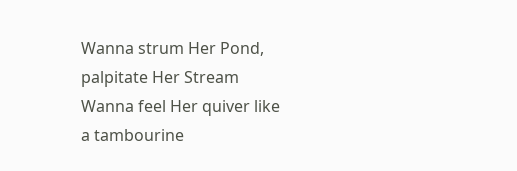Wanna strum Her Pond, palpitate Her Stream
Wanna feel Her quiver like a tambourine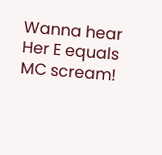Wanna hear Her E equals MC scream!